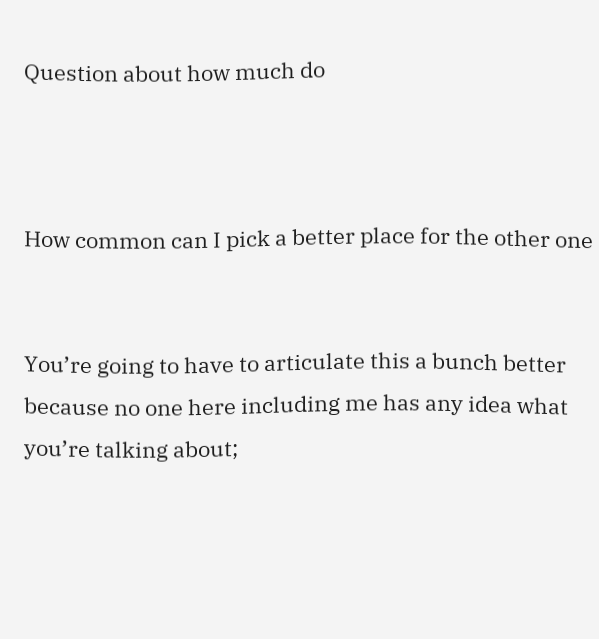Question about how much do



How common can I pick a better place for the other one


You’re going to have to articulate this a bunch better because no one here including me has any idea what you’re talking about;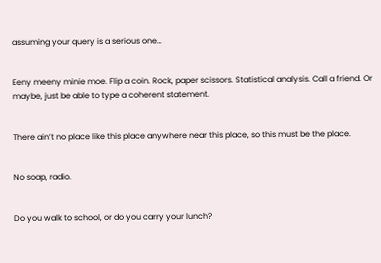assuming your query is a serious one…


Eeny meeny minie moe. Flip a coin. Rock, paper scissors. Statistical analysis. Call a friend. Or maybe, just be able to type a coherent statement.


There ain’t no place like this place anywhere near this place, so this must be the place.


No soap, radio.


Do you walk to school, or do you carry your lunch?